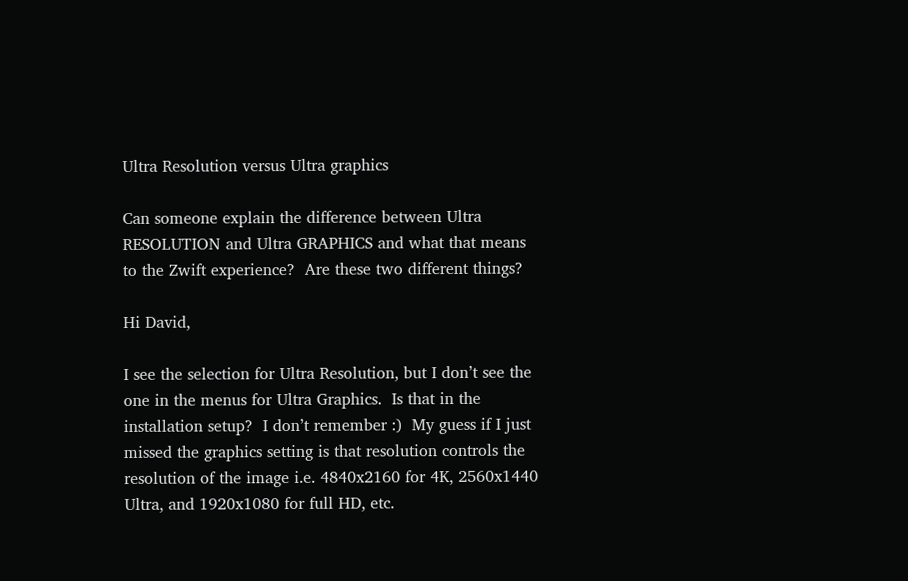Ultra Resolution versus Ultra graphics

Can someone explain the difference between Ultra RESOLUTION and Ultra GRAPHICS and what that means to the Zwift experience?  Are these two different things?

Hi David,

I see the selection for Ultra Resolution, but I don’t see the one in the menus for Ultra Graphics.  Is that in the installation setup?  I don’t remember :)  My guess if I just missed the graphics setting is that resolution controls the resolution of the image i.e. 4840x2160 for 4K, 2560x1440 Ultra, and 1920x1080 for full HD, etc.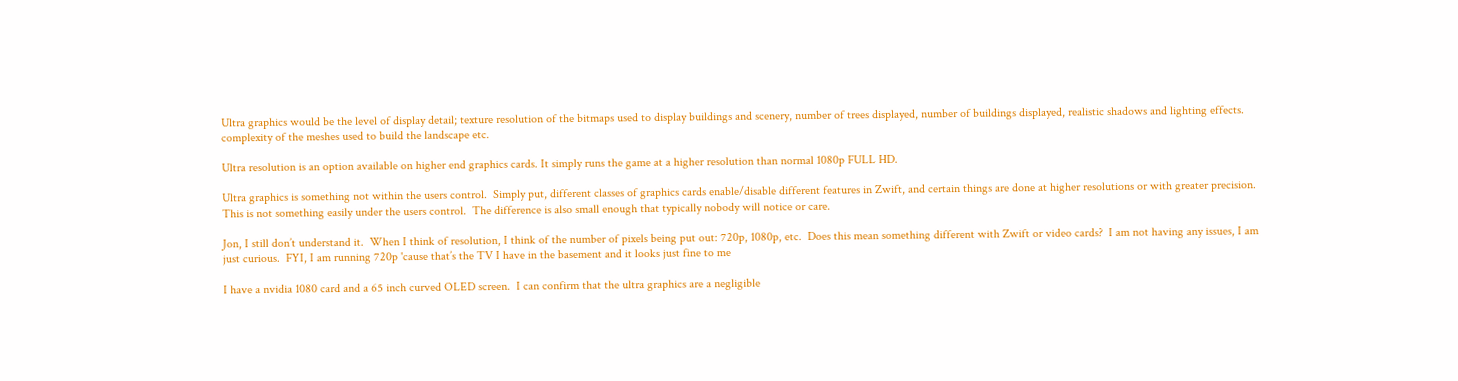Ultra graphics would be the level of display detail; texture resolution of the bitmaps used to display buildings and scenery, number of trees displayed, number of buildings displayed, realistic shadows and lighting effects. complexity of the meshes used to build the landscape etc.

Ultra resolution is an option available on higher end graphics cards. It simply runs the game at a higher resolution than normal 1080p FULL HD.

Ultra graphics is something not within the users control.  Simply put, different classes of graphics cards enable/disable different features in Zwift, and certain things are done at higher resolutions or with greater precision.  This is not something easily under the users control.  The difference is also small enough that typically nobody will notice or care.

Jon, I still don’t understand it.  When I think of resolution, I think of the number of pixels being put out: 720p, 1080p, etc.  Does this mean something different with Zwift or video cards?  I am not having any issues, I am just curious.  FYI, I am running 720p 'cause that’s the TV I have in the basement and it looks just fine to me

I have a nvidia 1080 card and a 65 inch curved OLED screen.  I can confirm that the ultra graphics are a negligible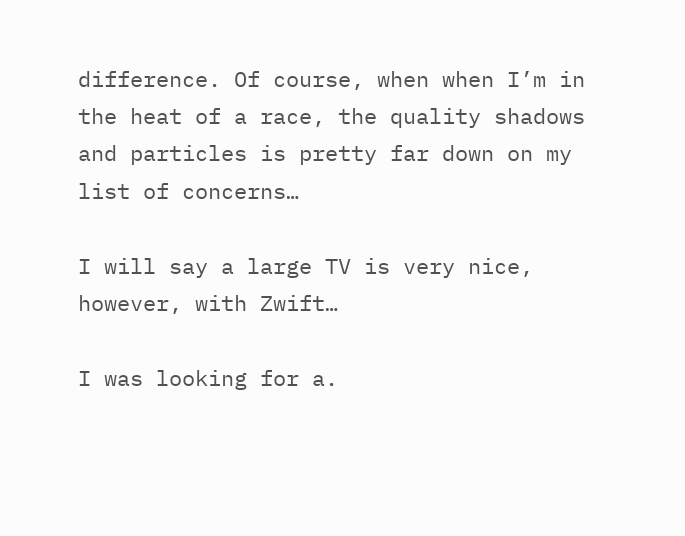difference. Of course, when when I’m in the heat of a race, the quality shadows and particles is pretty far down on my list of concerns…

I will say a large TV is very nice, however, with Zwift…

I was looking for a.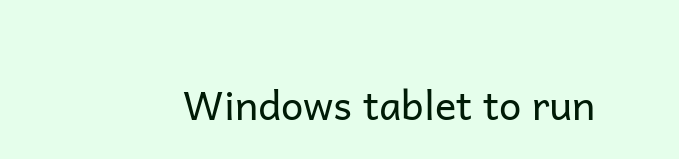Windows tablet to run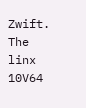Zwift. The linx 10V64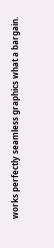works perfectly seamless graphics what a bargain.